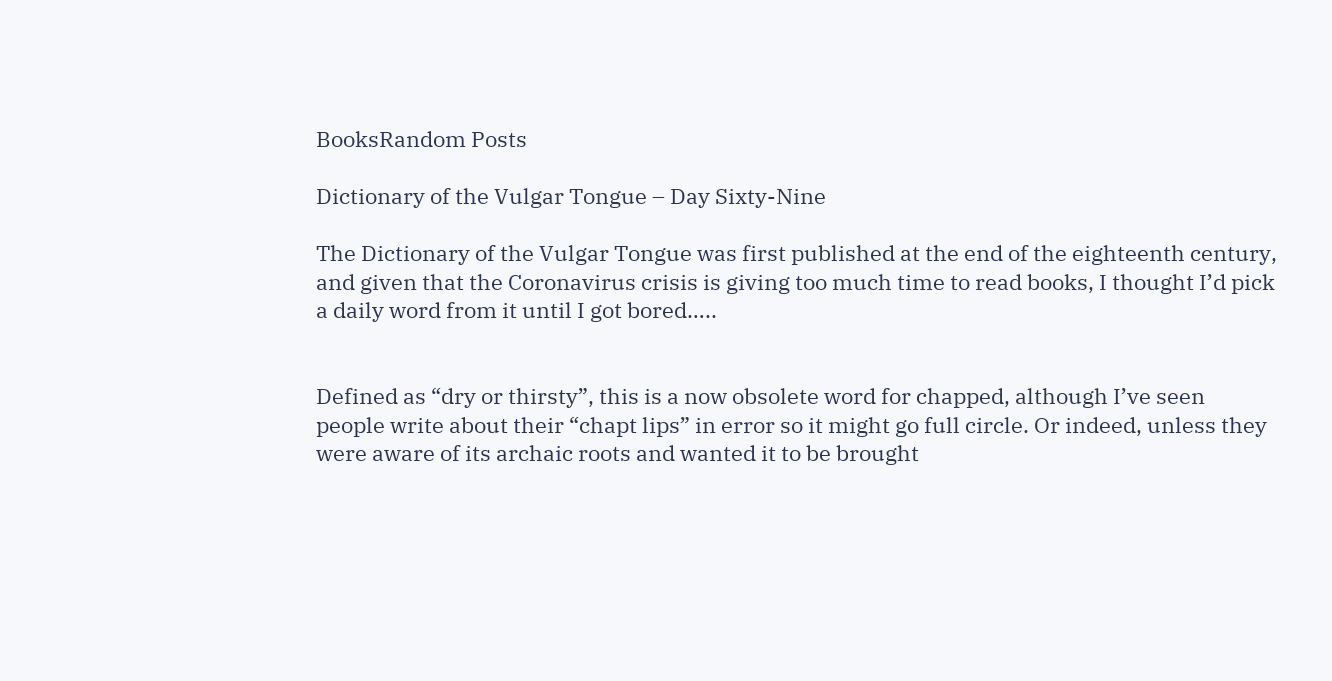BooksRandom Posts

Dictionary of the Vulgar Tongue – Day Sixty-Nine

The Dictionary of the Vulgar Tongue was first published at the end of the eighteenth century, and given that the Coronavirus crisis is giving too much time to read books, I thought I’d pick a daily word from it until I got bored…..


Defined as “dry or thirsty”, this is a now obsolete word for chapped, although I’ve seen people write about their “chapt lips” in error so it might go full circle. Or indeed, unless they were aware of its archaic roots and wanted it to be brought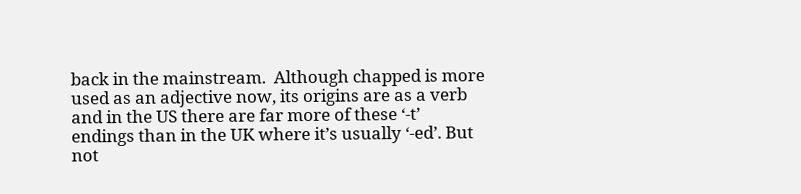back in the mainstream.  Although chapped is more used as an adjective now, its origins are as a verb and in the US there are far more of these ‘-t’ endings than in the UK where it’s usually ‘-ed’. But not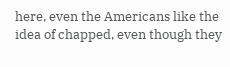here, even the Americans like the idea of chapped, even though they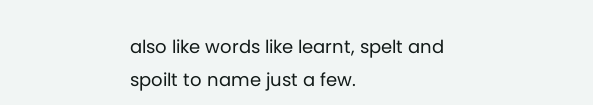also like words like learnt, spelt and spoilt to name just a few.